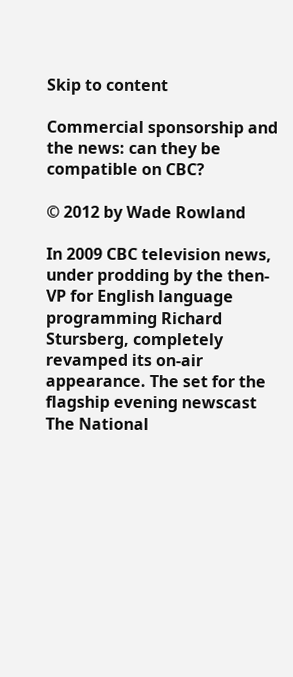Skip to content

Commercial sponsorship and the news: can they be compatible on CBC?

© 2012 by Wade Rowland

In 2009 CBC television news, under prodding by the then-VP for English language programming Richard Stursberg, completely revamped its on-air appearance. The set for the flagship evening newscast The National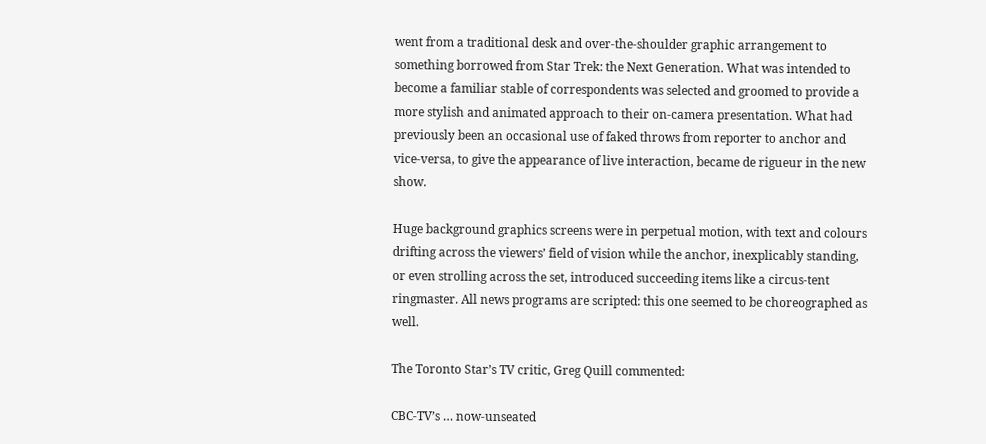went from a traditional desk and over-the-shoulder graphic arrangement to something borrowed from Star Trek: the Next Generation. What was intended to become a familiar stable of correspondents was selected and groomed to provide a more stylish and animated approach to their on-camera presentation. What had previously been an occasional use of faked throws from reporter to anchor and vice-versa, to give the appearance of live interaction, became de rigueur in the new show.

Huge background graphics screens were in perpetual motion, with text and colours drifting across the viewers’ field of vision while the anchor, inexplicably standing, or even strolling across the set, introduced succeeding items like a circus-tent ringmaster. All news programs are scripted: this one seemed to be choreographed as well.

The Toronto Star’s TV critic, Greg Quill commented:

CBC-TV’s … now-unseated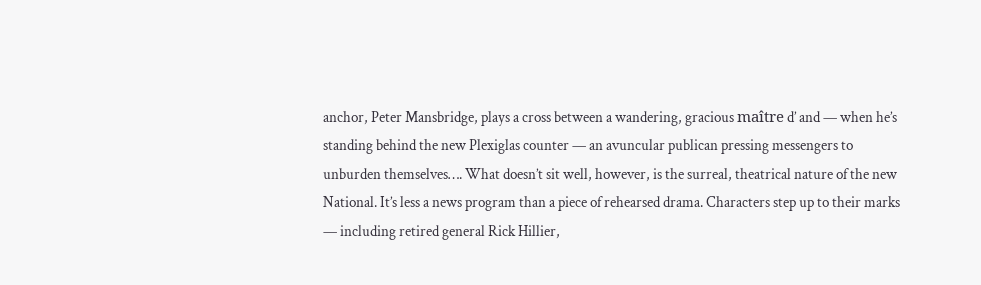anchor, Peter Mansbridge, plays a cross between a wandering, gracious maître d’ and — when he’s standing behind the new Plexiglas counter — an avuncular publican pressing messengers to unburden themselves…. What doesn’t sit well, however, is the surreal, theatrical nature of the new National. It’s less a news program than a piece of rehearsed drama. Characters step up to their marks — including retired general Rick Hillier,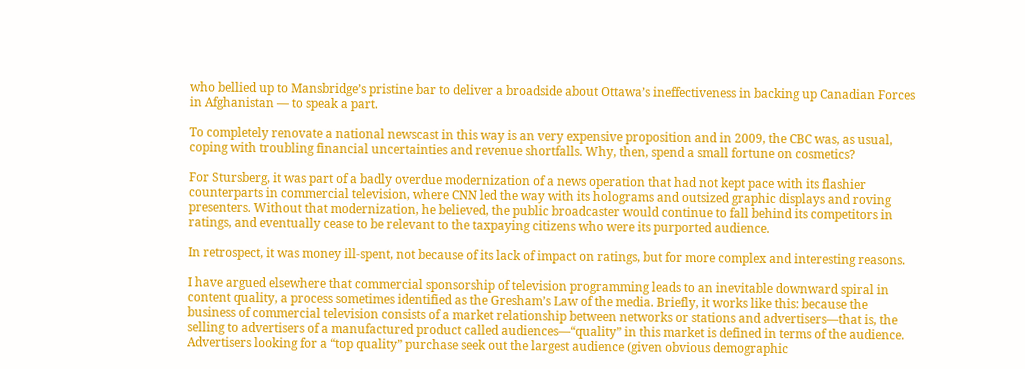who bellied up to Mansbridge’s pristine bar to deliver a broadside about Ottawa’s ineffectiveness in backing up Canadian Forces in Afghanistan — to speak a part.

To completely renovate a national newscast in this way is an very expensive proposition and in 2009, the CBC was, as usual, coping with troubling financial uncertainties and revenue shortfalls. Why, then, spend a small fortune on cosmetics?

For Stursberg, it was part of a badly overdue modernization of a news operation that had not kept pace with its flashier counterparts in commercial television, where CNN led the way with its holograms and outsized graphic displays and roving presenters. Without that modernization, he believed, the public broadcaster would continue to fall behind its competitors in ratings, and eventually cease to be relevant to the taxpaying citizens who were its purported audience.

In retrospect, it was money ill-spent, not because of its lack of impact on ratings, but for more complex and interesting reasons.

I have argued elsewhere that commercial sponsorship of television programming leads to an inevitable downward spiral in content quality, a process sometimes identified as the Gresham’s Law of the media. Briefly, it works like this: because the business of commercial television consists of a market relationship between networks or stations and advertisers—that is, the selling to advertisers of a manufactured product called audiences—“quality” in this market is defined in terms of the audience. Advertisers looking for a “top quality” purchase seek out the largest audience (given obvious demographic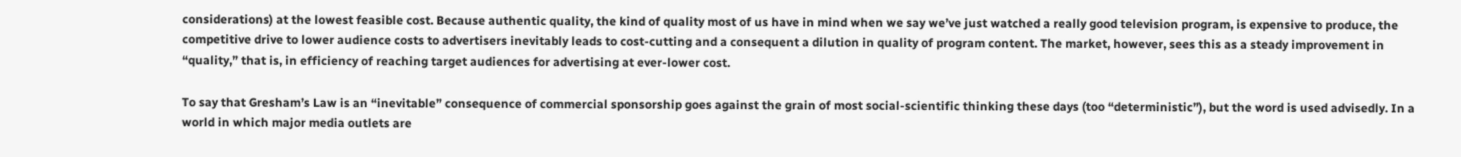considerations) at the lowest feasible cost. Because authentic quality, the kind of quality most of us have in mind when we say we’ve just watched a really good television program, is expensive to produce, the competitive drive to lower audience costs to advertisers inevitably leads to cost-cutting and a consequent a dilution in quality of program content. The market, however, sees this as a steady improvement in “quality,” that is, in efficiency of reaching target audiences for advertising at ever-lower cost.

To say that Gresham’s Law is an “inevitable” consequence of commercial sponsorship goes against the grain of most social-scientific thinking these days (too “deterministic”), but the word is used advisedly. In a world in which major media outlets are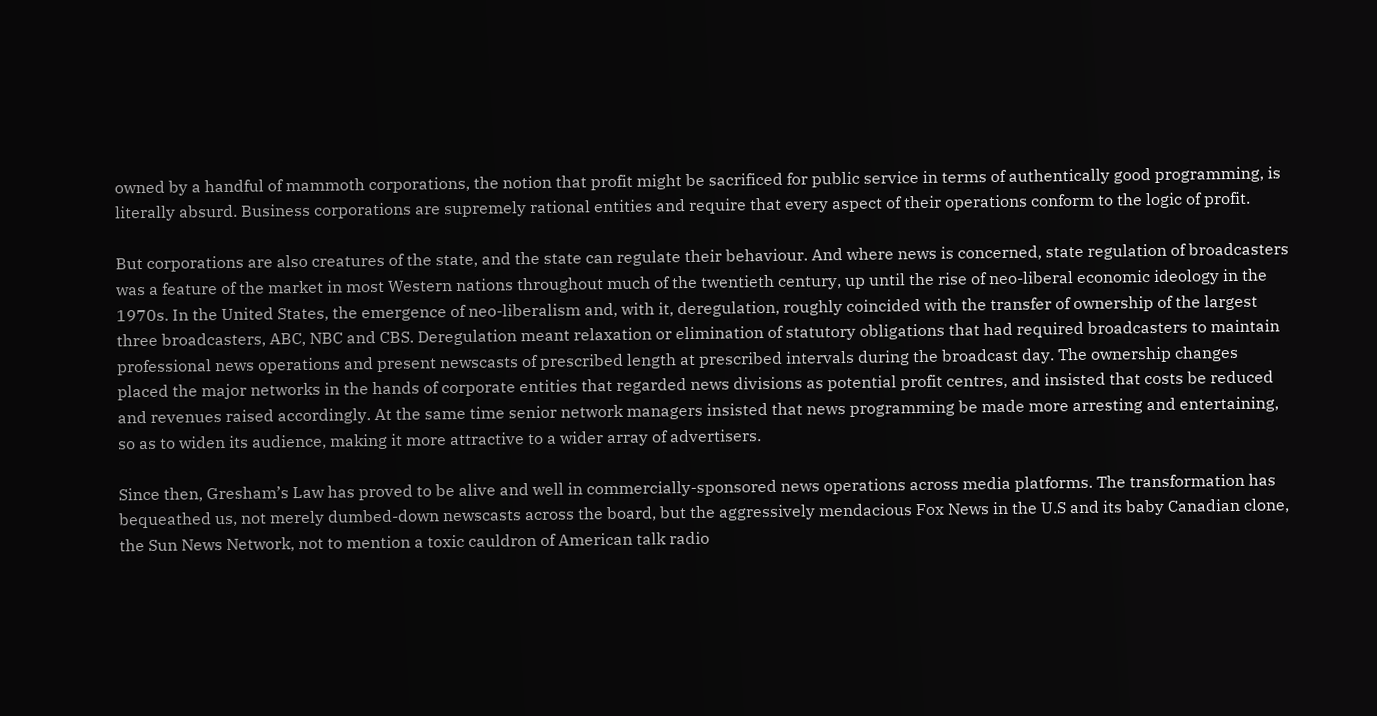owned by a handful of mammoth corporations, the notion that profit might be sacrificed for public service in terms of authentically good programming, is literally absurd. Business corporations are supremely rational entities and require that every aspect of their operations conform to the logic of profit.

But corporations are also creatures of the state, and the state can regulate their behaviour. And where news is concerned, state regulation of broadcasters was a feature of the market in most Western nations throughout much of the twentieth century, up until the rise of neo-liberal economic ideology in the 1970s. In the United States, the emergence of neo-liberalism and, with it, deregulation, roughly coincided with the transfer of ownership of the largest three broadcasters, ABC, NBC and CBS. Deregulation meant relaxation or elimination of statutory obligations that had required broadcasters to maintain professional news operations and present newscasts of prescribed length at prescribed intervals during the broadcast day. The ownership changes placed the major networks in the hands of corporate entities that regarded news divisions as potential profit centres, and insisted that costs be reduced and revenues raised accordingly. At the same time senior network managers insisted that news programming be made more arresting and entertaining, so as to widen its audience, making it more attractive to a wider array of advertisers.

Since then, Gresham’s Law has proved to be alive and well in commercially-sponsored news operations across media platforms. The transformation has bequeathed us, not merely dumbed-down newscasts across the board, but the aggressively mendacious Fox News in the U.S and its baby Canadian clone, the Sun News Network, not to mention a toxic cauldron of American talk radio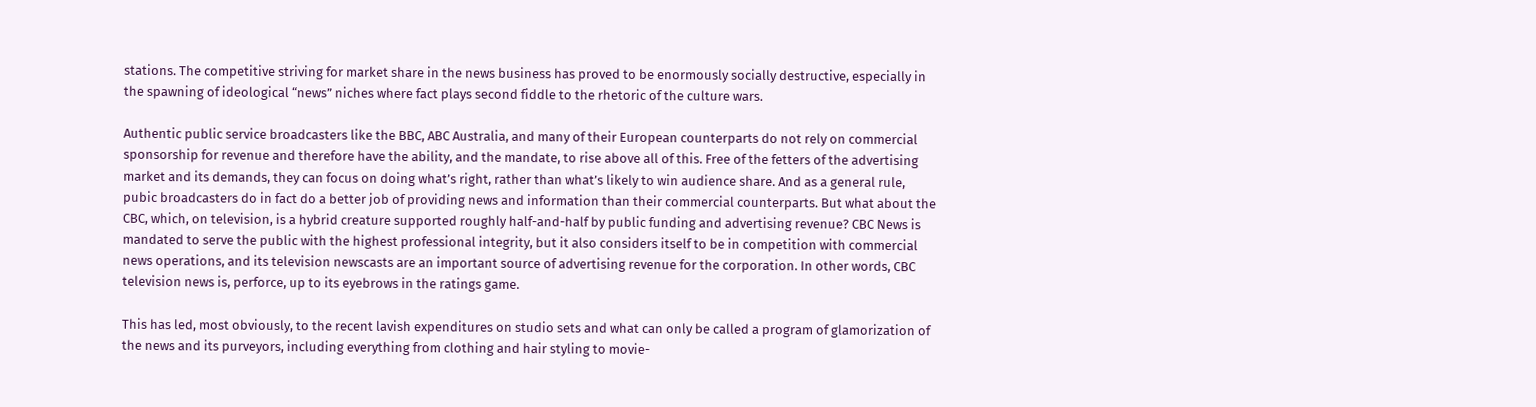stations. The competitive striving for market share in the news business has proved to be enormously socially destructive, especially in the spawning of ideological “news” niches where fact plays second fiddle to the rhetoric of the culture wars.

Authentic public service broadcasters like the BBC, ABC Australia, and many of their European counterparts do not rely on commercial sponsorship for revenue and therefore have the ability, and the mandate, to rise above all of this. Free of the fetters of the advertising market and its demands, they can focus on doing what’s right, rather than what’s likely to win audience share. And as a general rule, pubic broadcasters do in fact do a better job of providing news and information than their commercial counterparts. But what about the CBC, which, on television, is a hybrid creature supported roughly half-and-half by public funding and advertising revenue? CBC News is mandated to serve the public with the highest professional integrity, but it also considers itself to be in competition with commercial news operations, and its television newscasts are an important source of advertising revenue for the corporation. In other words, CBC television news is, perforce, up to its eyebrows in the ratings game.

This has led, most obviously, to the recent lavish expenditures on studio sets and what can only be called a program of glamorization of the news and its purveyors, including everything from clothing and hair styling to movie-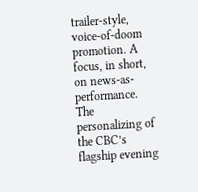trailer-style, voice-of-doom promotion. A focus, in short, on news-as-performance. The personalizing of the CBC’s flagship evening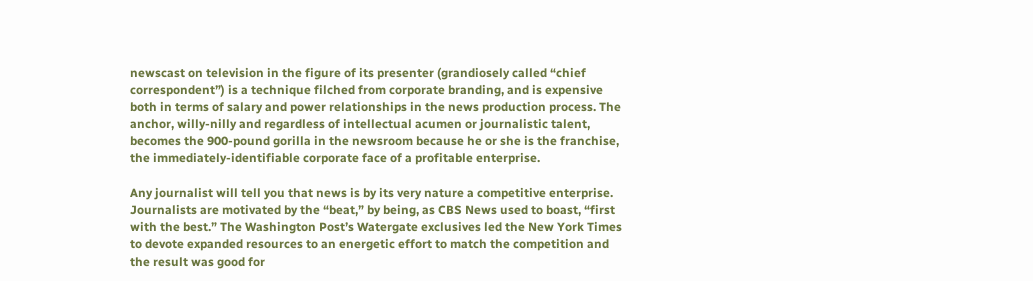newscast on television in the figure of its presenter (grandiosely called “chief correspondent”) is a technique filched from corporate branding, and is expensive both in terms of salary and power relationships in the news production process. The anchor, willy-nilly and regardless of intellectual acumen or journalistic talent, becomes the 900-pound gorilla in the newsroom because he or she is the franchise, the immediately-identifiable corporate face of a profitable enterprise.

Any journalist will tell you that news is by its very nature a competitive enterprise. Journalists are motivated by the “beat,” by being, as CBS News used to boast, “first with the best.” The Washington Post’s Watergate exclusives led the New York Times to devote expanded resources to an energetic effort to match the competition and the result was good for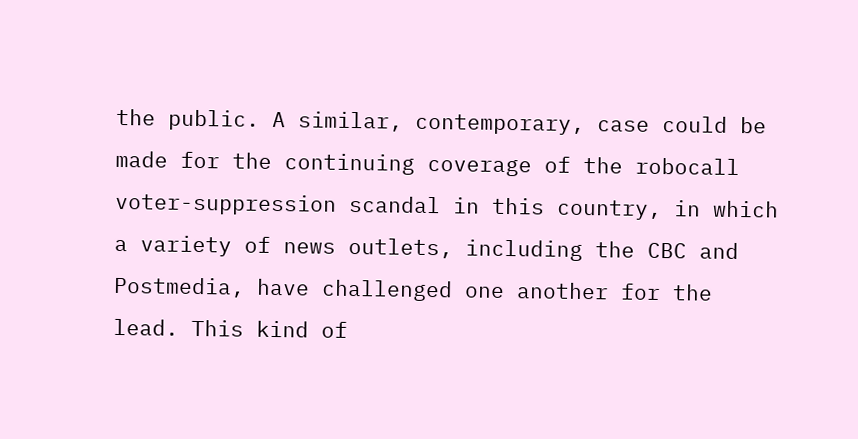the public. A similar, contemporary, case could be made for the continuing coverage of the robocall voter-suppression scandal in this country, in which a variety of news outlets, including the CBC and Postmedia, have challenged one another for the lead. This kind of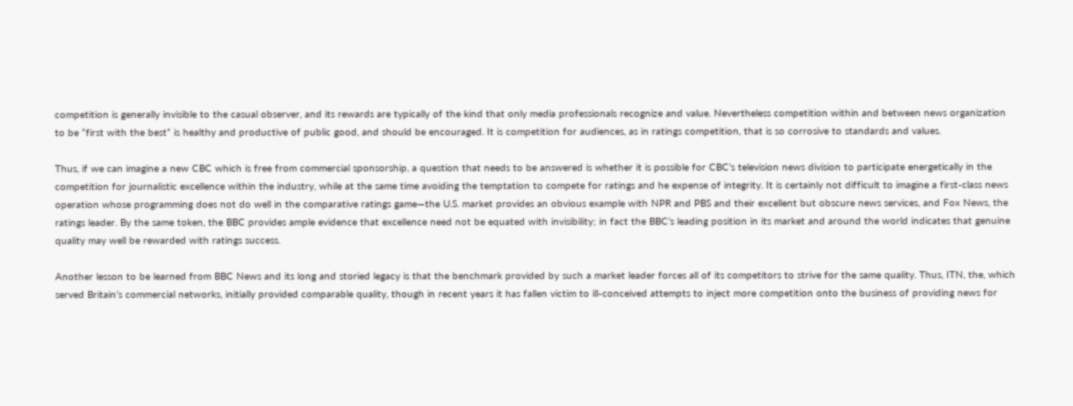competition is generally invisible to the casual observer, and its rewards are typically of the kind that only media professionals recognize and value. Nevertheless competition within and between news organization to be “first with the best” is healthy and productive of public good, and should be encouraged. It is competition for audiences, as in ratings competition, that is so corrosive to standards and values.

Thus, if we can imagine a new CBC which is free from commercial sponsorship, a question that needs to be answered is whether it is possible for CBC’s television news division to participate energetically in the competition for journalistic excellence within the industry, while at the same time avoiding the temptation to compete for ratings and he expense of integrity. It is certainly not difficult to imagine a first-class news operation whose programming does not do well in the comparative ratings game—the U.S. market provides an obvious example with NPR and PBS and their excellent but obscure news services, and Fox News, the ratings leader. By the same token, the BBC provides ample evidence that excellence need not be equated with invisibility; in fact the BBC’s leading position in its market and around the world indicates that genuine quality may well be rewarded with ratings success.

Another lesson to be learned from BBC News and its long and storied legacy is that the benchmark provided by such a market leader forces all of its competitors to strive for the same quality. Thus, ITN, the, which served Britain’s commercial networks, initially provided comparable quality, though in recent years it has fallen victim to ill-conceived attempts to inject more competition onto the business of providing news for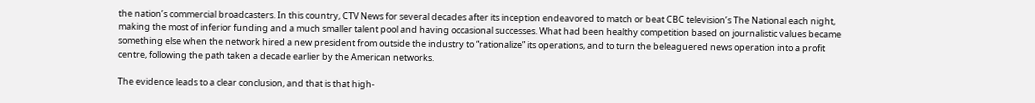the nation’s commercial broadcasters. In this country, CTV News for several decades after its inception endeavored to match or beat CBC television’s The National each night, making the most of inferior funding and a much smaller talent pool and having occasional successes. What had been healthy competition based on journalistic values became something else when the network hired a new president from outside the industry to “rationalize” its operations, and to turn the beleaguered news operation into a profit centre, following the path taken a decade earlier by the American networks.

The evidence leads to a clear conclusion, and that is that high-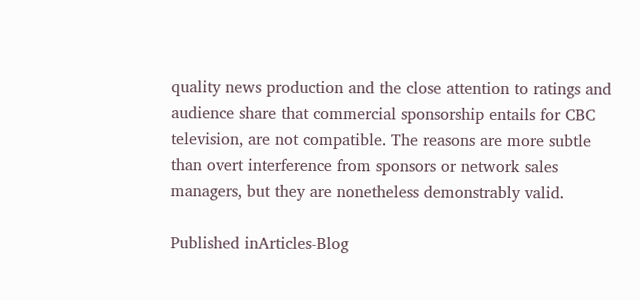quality news production and the close attention to ratings and audience share that commercial sponsorship entails for CBC television, are not compatible. The reasons are more subtle than overt interference from sponsors or network sales managers, but they are nonetheless demonstrably valid.

Published inArticles-Blog